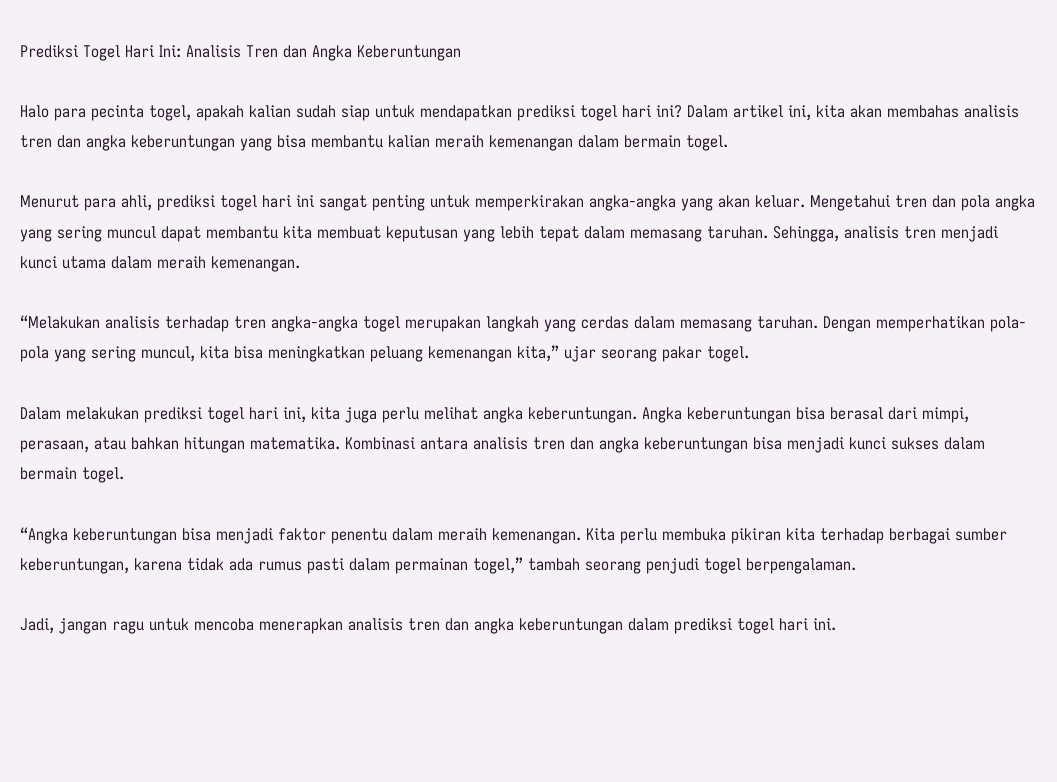Prediksi Togel Hari Ini: Analisis Tren dan Angka Keberuntungan

Halo para pecinta togel, apakah kalian sudah siap untuk mendapatkan prediksi togel hari ini? Dalam artikel ini, kita akan membahas analisis tren dan angka keberuntungan yang bisa membantu kalian meraih kemenangan dalam bermain togel.

Menurut para ahli, prediksi togel hari ini sangat penting untuk memperkirakan angka-angka yang akan keluar. Mengetahui tren dan pola angka yang sering muncul dapat membantu kita membuat keputusan yang lebih tepat dalam memasang taruhan. Sehingga, analisis tren menjadi kunci utama dalam meraih kemenangan.

“Melakukan analisis terhadap tren angka-angka togel merupakan langkah yang cerdas dalam memasang taruhan. Dengan memperhatikan pola-pola yang sering muncul, kita bisa meningkatkan peluang kemenangan kita,” ujar seorang pakar togel.

Dalam melakukan prediksi togel hari ini, kita juga perlu melihat angka keberuntungan. Angka keberuntungan bisa berasal dari mimpi, perasaan, atau bahkan hitungan matematika. Kombinasi antara analisis tren dan angka keberuntungan bisa menjadi kunci sukses dalam bermain togel.

“Angka keberuntungan bisa menjadi faktor penentu dalam meraih kemenangan. Kita perlu membuka pikiran kita terhadap berbagai sumber keberuntungan, karena tidak ada rumus pasti dalam permainan togel,” tambah seorang penjudi togel berpengalaman.

Jadi, jangan ragu untuk mencoba menerapkan analisis tren dan angka keberuntungan dalam prediksi togel hari ini.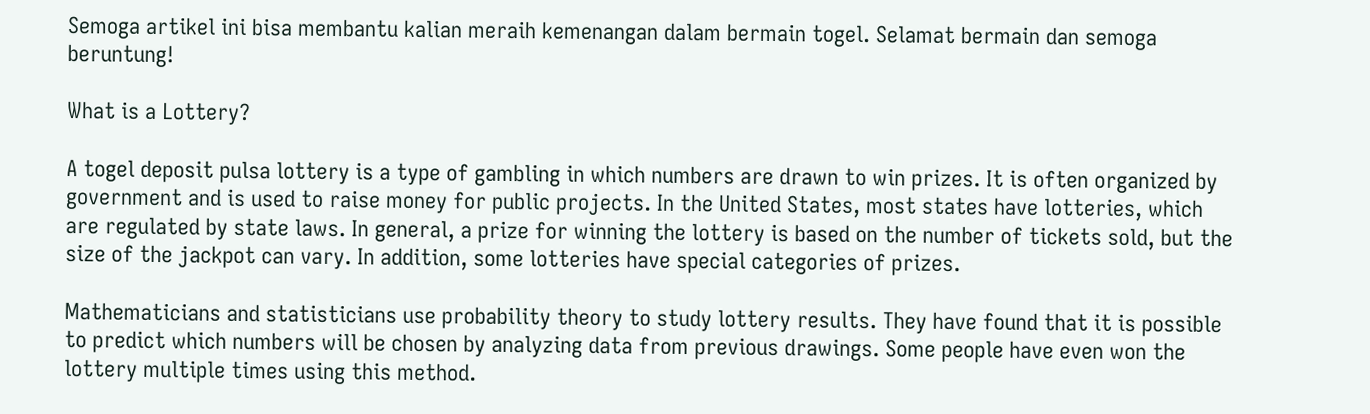Semoga artikel ini bisa membantu kalian meraih kemenangan dalam bermain togel. Selamat bermain dan semoga beruntung!

What is a Lottery?

A togel deposit pulsa lottery is a type of gambling in which numbers are drawn to win prizes. It is often organized by government and is used to raise money for public projects. In the United States, most states have lotteries, which are regulated by state laws. In general, a prize for winning the lottery is based on the number of tickets sold, but the size of the jackpot can vary. In addition, some lotteries have special categories of prizes.

Mathematicians and statisticians use probability theory to study lottery results. They have found that it is possible to predict which numbers will be chosen by analyzing data from previous drawings. Some people have even won the lottery multiple times using this method.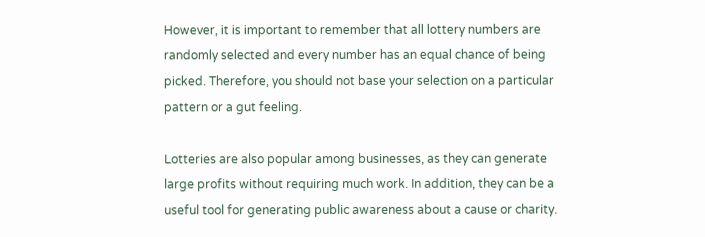However, it is important to remember that all lottery numbers are randomly selected and every number has an equal chance of being picked. Therefore, you should not base your selection on a particular pattern or a gut feeling.

Lotteries are also popular among businesses, as they can generate large profits without requiring much work. In addition, they can be a useful tool for generating public awareness about a cause or charity.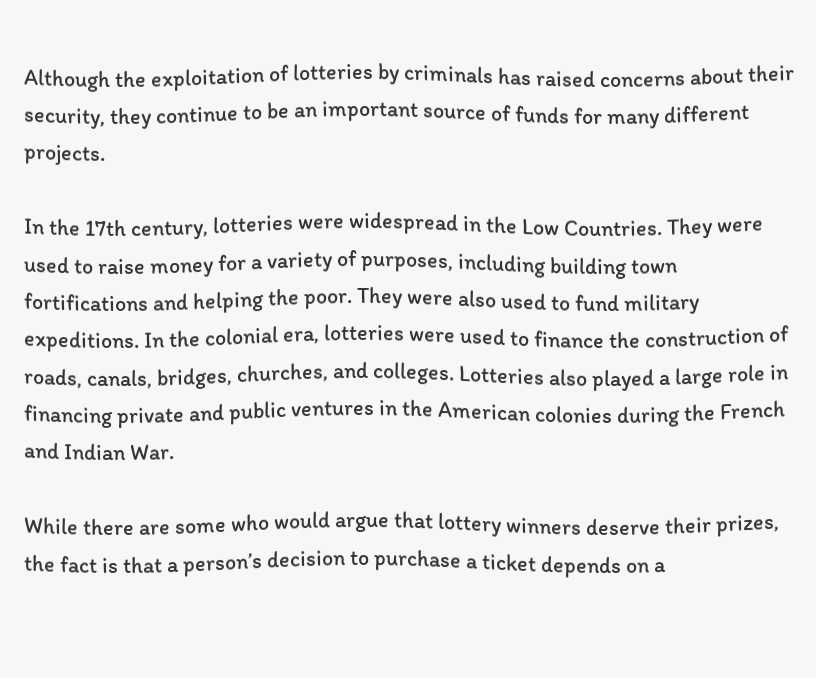Although the exploitation of lotteries by criminals has raised concerns about their security, they continue to be an important source of funds for many different projects.

In the 17th century, lotteries were widespread in the Low Countries. They were used to raise money for a variety of purposes, including building town fortifications and helping the poor. They were also used to fund military expeditions. In the colonial era, lotteries were used to finance the construction of roads, canals, bridges, churches, and colleges. Lotteries also played a large role in financing private and public ventures in the American colonies during the French and Indian War.

While there are some who would argue that lottery winners deserve their prizes, the fact is that a person’s decision to purchase a ticket depends on a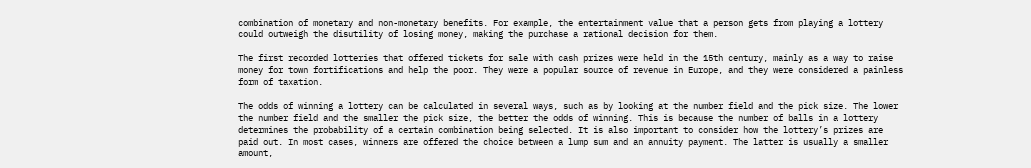combination of monetary and non-monetary benefits. For example, the entertainment value that a person gets from playing a lottery could outweigh the disutility of losing money, making the purchase a rational decision for them.

The first recorded lotteries that offered tickets for sale with cash prizes were held in the 15th century, mainly as a way to raise money for town fortifications and help the poor. They were a popular source of revenue in Europe, and they were considered a painless form of taxation.

The odds of winning a lottery can be calculated in several ways, such as by looking at the number field and the pick size. The lower the number field and the smaller the pick size, the better the odds of winning. This is because the number of balls in a lottery determines the probability of a certain combination being selected. It is also important to consider how the lottery’s prizes are paid out. In most cases, winners are offered the choice between a lump sum and an annuity payment. The latter is usually a smaller amount,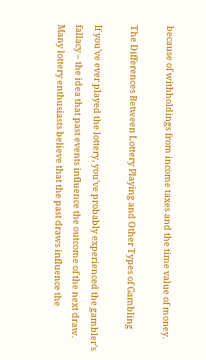because of withholdings from income taxes and the time value of money.

The Differences Between Lottery Playing and Other Types of Gambling

If you’ve ever played the lottery, you’ve probably experienced the gambler’s fallacy – the idea that past events influence the outcome of the next draw. Many lottery enthusiasts believe that the past draws influence the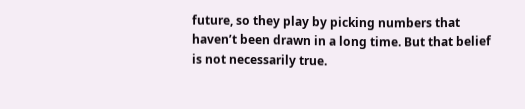future, so they play by picking numbers that haven’t been drawn in a long time. But that belief is not necessarily true.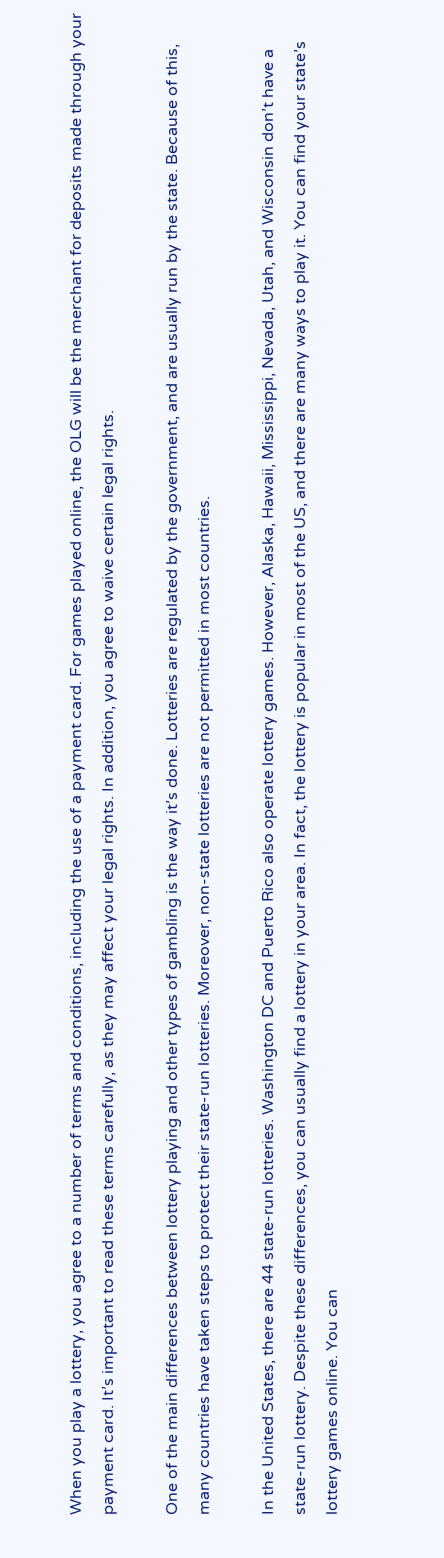When you play a lottery, you agree to a number of terms and conditions, including the use of a payment card. For games played online, the OLG will be the merchant for deposits made through your payment card. It’s important to read these terms carefully, as they may affect your legal rights. In addition, you agree to waive certain legal rights.

One of the main differences between lottery playing and other types of gambling is the way it’s done. Lotteries are regulated by the government, and are usually run by the state. Because of this, many countries have taken steps to protect their state-run lotteries. Moreover, non-state lotteries are not permitted in most countries.

In the United States, there are 44 state-run lotteries. Washington DC and Puerto Rico also operate lottery games. However, Alaska, Hawaii, Mississippi, Nevada, Utah, and Wisconsin don’t have a state-run lottery. Despite these differences, you can usually find a lottery in your area. In fact, the lottery is popular in most of the US, and there are many ways to play it. You can find your state’s lottery games online. You can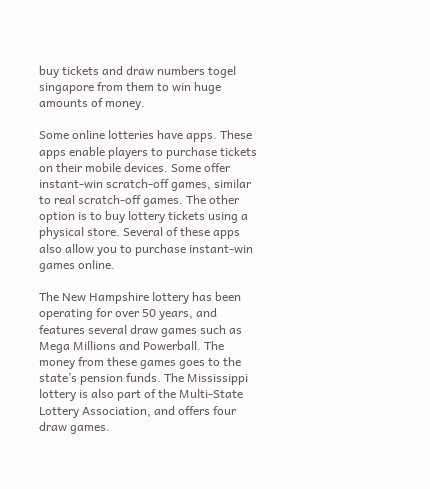buy tickets and draw numbers togel singapore from them to win huge amounts of money.

Some online lotteries have apps. These apps enable players to purchase tickets on their mobile devices. Some offer instant-win scratch-off games, similar to real scratch-off games. The other option is to buy lottery tickets using a physical store. Several of these apps also allow you to purchase instant-win games online.

The New Hampshire lottery has been operating for over 50 years, and features several draw games such as Mega Millions and Powerball. The money from these games goes to the state’s pension funds. The Mississippi lottery is also part of the Multi-State Lottery Association, and offers four draw games.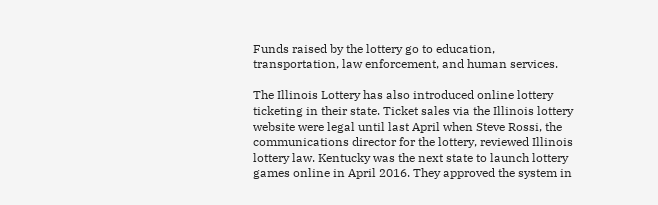Funds raised by the lottery go to education, transportation, law enforcement, and human services.

The Illinois Lottery has also introduced online lottery ticketing in their state. Ticket sales via the Illinois lottery website were legal until last April when Steve Rossi, the communications director for the lottery, reviewed Illinois lottery law. Kentucky was the next state to launch lottery games online in April 2016. They approved the system in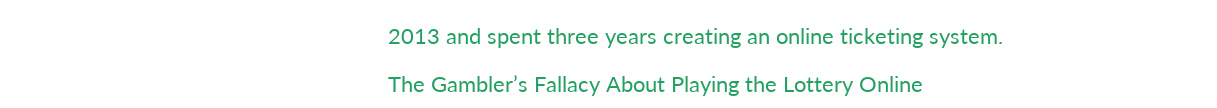2013 and spent three years creating an online ticketing system.

The Gambler’s Fallacy About Playing the Lottery Online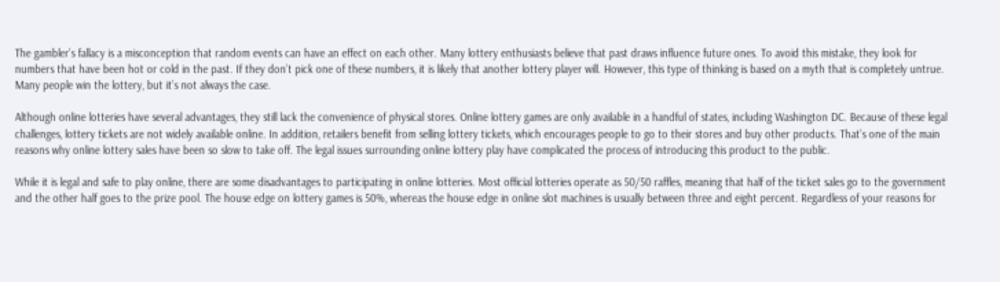The gambler’s fallacy is a misconception that random events can have an effect on each other. Many lottery enthusiasts believe that past draws influence future ones. To avoid this mistake, they look for numbers that have been hot or cold in the past. If they don’t pick one of these numbers, it is likely that another lottery player will. However, this type of thinking is based on a myth that is completely untrue. Many people win the lottery, but it’s not always the case.

Although online lotteries have several advantages, they still lack the convenience of physical stores. Online lottery games are only available in a handful of states, including Washington DC. Because of these legal challenges, lottery tickets are not widely available online. In addition, retailers benefit from selling lottery tickets, which encourages people to go to their stores and buy other products. That’s one of the main reasons why online lottery sales have been so slow to take off. The legal issues surrounding online lottery play have complicated the process of introducing this product to the public.

While it is legal and safe to play online, there are some disadvantages to participating in online lotteries. Most official lotteries operate as 50/50 raffles, meaning that half of the ticket sales go to the government and the other half goes to the prize pool. The house edge on lottery games is 50%, whereas the house edge in online slot machines is usually between three and eight percent. Regardless of your reasons for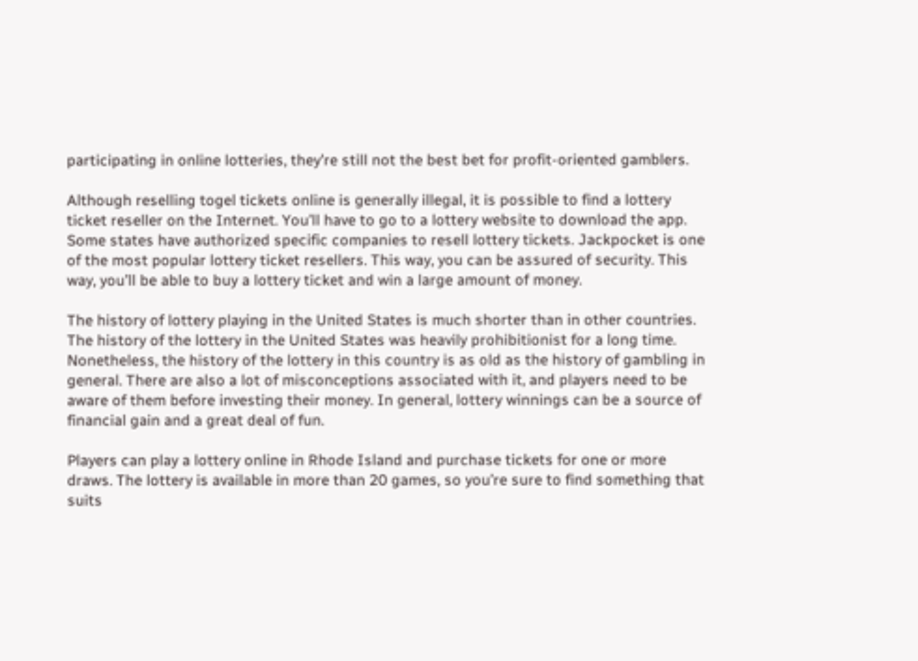participating in online lotteries, they’re still not the best bet for profit-oriented gamblers.

Although reselling togel tickets online is generally illegal, it is possible to find a lottery ticket reseller on the Internet. You’ll have to go to a lottery website to download the app. Some states have authorized specific companies to resell lottery tickets. Jackpocket is one of the most popular lottery ticket resellers. This way, you can be assured of security. This way, you’ll be able to buy a lottery ticket and win a large amount of money.

The history of lottery playing in the United States is much shorter than in other countries. The history of the lottery in the United States was heavily prohibitionist for a long time. Nonetheless, the history of the lottery in this country is as old as the history of gambling in general. There are also a lot of misconceptions associated with it, and players need to be aware of them before investing their money. In general, lottery winnings can be a source of financial gain and a great deal of fun.

Players can play a lottery online in Rhode Island and purchase tickets for one or more draws. The lottery is available in more than 20 games, so you’re sure to find something that suits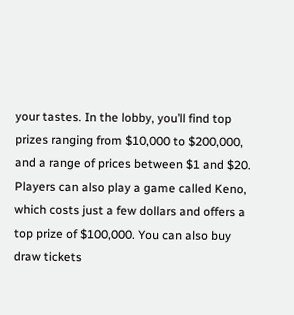your tastes. In the lobby, you’ll find top prizes ranging from $10,000 to $200,000, and a range of prices between $1 and $20. Players can also play a game called Keno, which costs just a few dollars and offers a top prize of $100,000. You can also buy draw tickets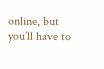online, but you’ll have to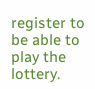register to be able to play the lottery.